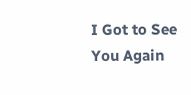I Got to See You Again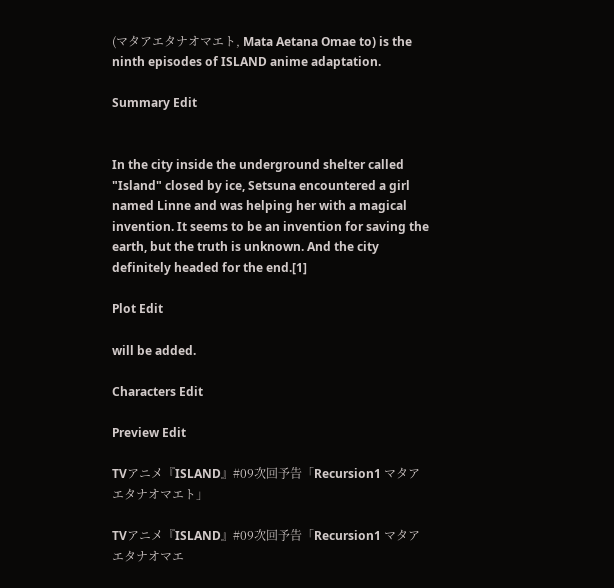(マタアエタナオマエト, Mata Aetana Omae to) is the ninth episodes of ISLAND anime adaptation.

Summary Edit


In the city inside the underground shelter called "Island" closed by ice, Setsuna encountered a girl named Linne and was helping her with a magical invention. It seems to be an invention for saving the earth, but the truth is unknown. And the city definitely headed for the end.[1]

Plot Edit

will be added.

Characters Edit

Preview Edit

TVアニメ『ISLAND』#09次回予告「Recursion1 マタアエタナオマエト」

TVアニメ『ISLAND』#09次回予告「Recursion1 マタアエタナオマエ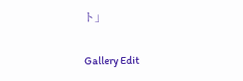ト」

Gallery Edit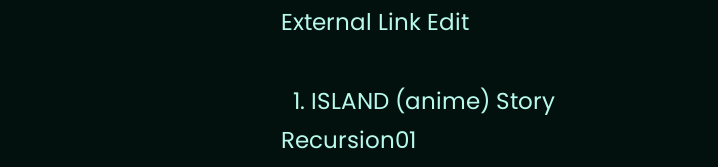External Link Edit

  1. ISLAND (anime) Story Recursion01